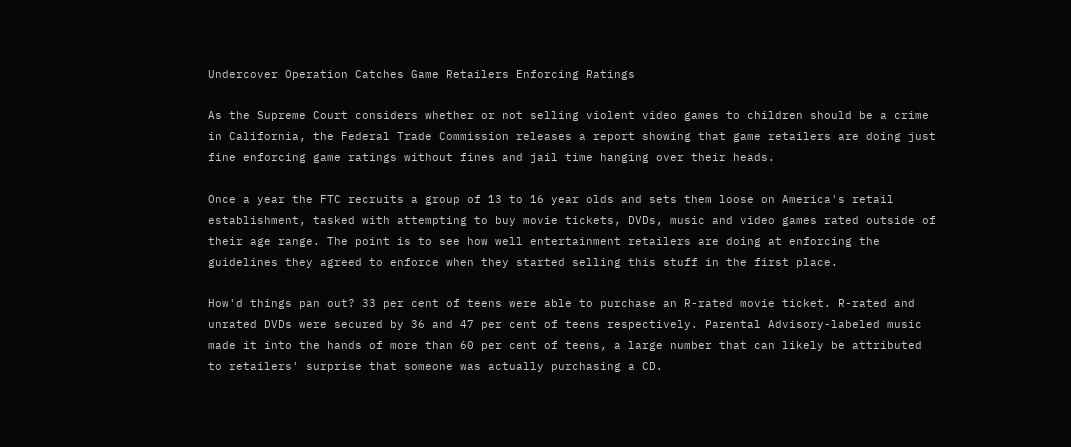Undercover Operation Catches Game Retailers Enforcing Ratings

As the Supreme Court considers whether or not selling violent video games to children should be a crime in California, the Federal Trade Commission releases a report showing that game retailers are doing just fine enforcing game ratings without fines and jail time hanging over their heads.

Once a year the FTC recruits a group of 13 to 16 year olds and sets them loose on America's retail establishment, tasked with attempting to buy movie tickets, DVDs, music and video games rated outside of their age range. The point is to see how well entertainment retailers are doing at enforcing the guidelines they agreed to enforce when they started selling this stuff in the first place.

How'd things pan out? 33 per cent of teens were able to purchase an R-rated movie ticket. R-rated and unrated DVDs were secured by 36 and 47 per cent of teens respectively. Parental Advisory-labeled music made it into the hands of more than 60 per cent of teens, a large number that can likely be attributed to retailers' surprise that someone was actually purchasing a CD.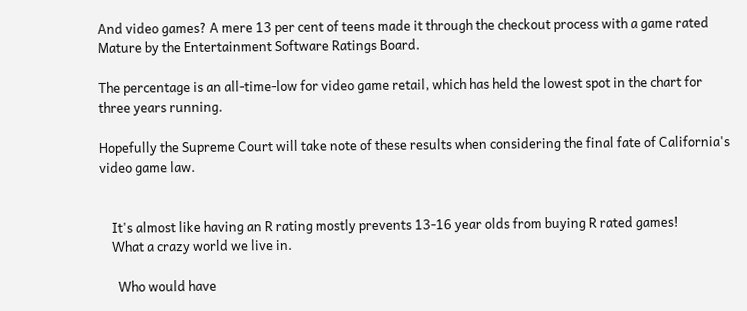And video games? A mere 13 per cent of teens made it through the checkout process with a game rated Mature by the Entertainment Software Ratings Board.

The percentage is an all-time-low for video game retail, which has held the lowest spot in the chart for three years running.

Hopefully the Supreme Court will take note of these results when considering the final fate of California's video game law.


    It's almost like having an R rating mostly prevents 13-16 year olds from buying R rated games!
    What a crazy world we live in.

      Who would have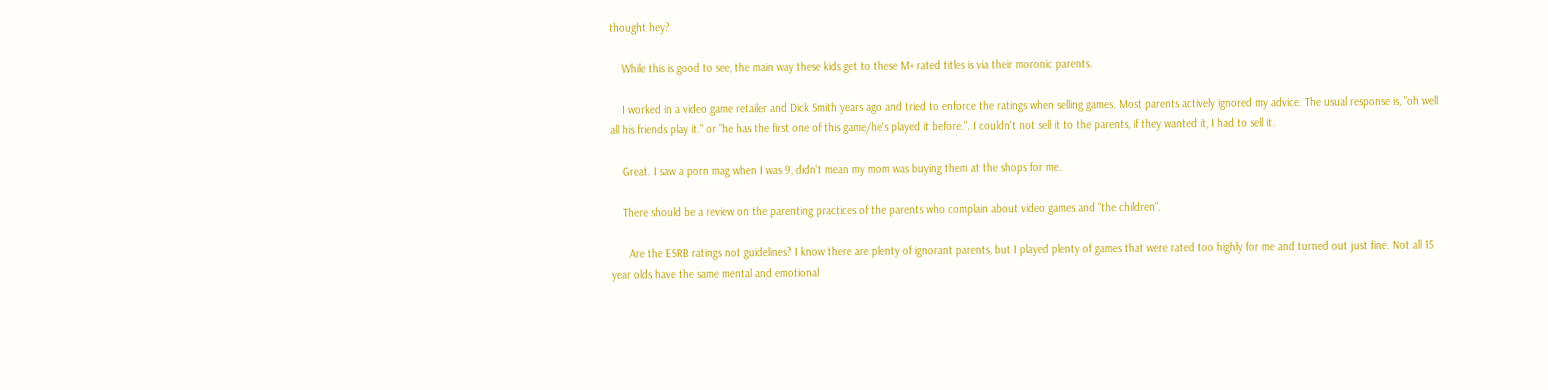thought hey?

    While this is good to see, the main way these kids get to these M+ rated titles is via their moronic parents.

    I worked in a video game retailer and Dick Smith years ago and tried to enforce the ratings when selling games. Most parents actively ignored my advice. The usual response is, "oh well all his friends play it." or "he has the first one of this game/he's played it before.". I couldn't not sell it to the parents, if they wanted it, I had to sell it.

    Great. I saw a porn mag when I was 9, didn't mean my mom was buying them at the shops for me.

    There should be a review on the parenting practices of the parents who complain about video games and "the children".

      Are the ESRB ratings not guidelines? I know there are plenty of ignorant parents, but I played plenty of games that were rated too highly for me and turned out just fine. Not all 15 year olds have the same mental and emotional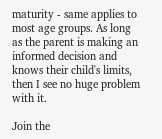maturity - same applies to most age groups. As long as the parent is making an informed decision and knows their child's limits, then I see no huge problem with it.

Join the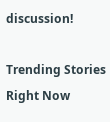discussion!

Trending Stories Right Now